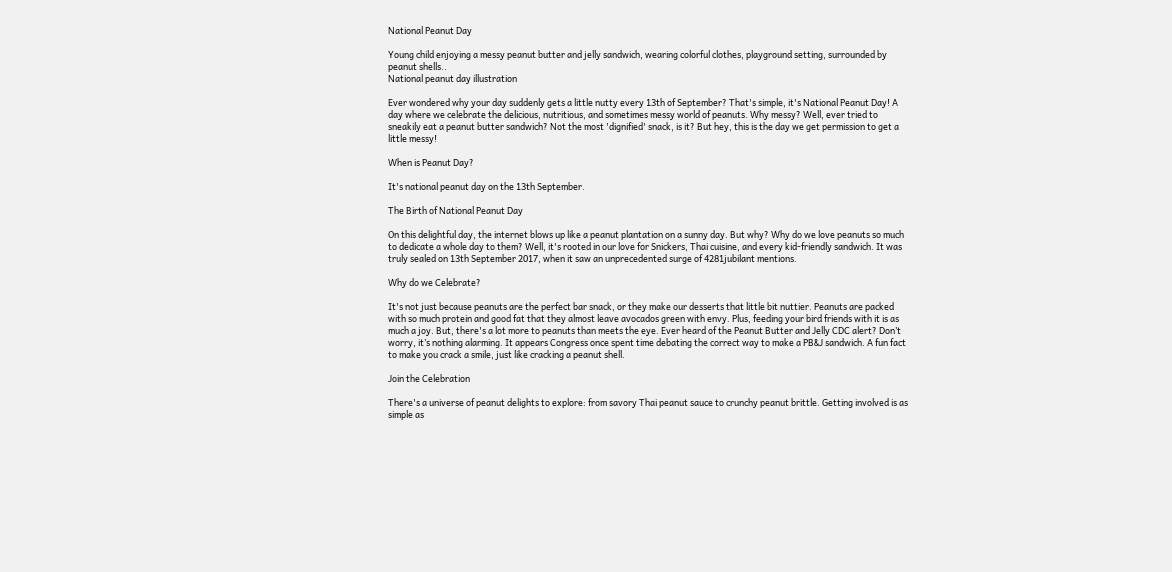National Peanut Day

Young child enjoying a messy peanut butter and jelly sandwich, wearing colorful clothes, playground setting, surrounded by peanut shells..
National peanut day illustration

Ever wondered why your day suddenly gets a little nutty every 13th of September? That's simple, it's National Peanut Day! A day where we celebrate the delicious, nutritious, and sometimes messy world of peanuts. Why messy? Well, ever tried to sneakily eat a peanut butter sandwich? Not the most 'dignified' snack, is it? But hey, this is the day we get permission to get a little messy!

When is Peanut Day?

It's national peanut day on the 13th September.

The Birth of National Peanut Day

On this delightful day, the internet blows up like a peanut plantation on a sunny day. But why? Why do we love peanuts so much to dedicate a whole day to them? Well, it's rooted in our love for Snickers, Thai cuisine, and every kid-friendly sandwich. It was truly sealed on 13th September 2017, when it saw an unprecedented surge of 4281jubilant mentions.

Why do we Celebrate?

It's not just because peanuts are the perfect bar snack, or they make our desserts that little bit nuttier. Peanuts are packed with so much protein and good fat that they almost leave avocados green with envy. Plus, feeding your bird friends with it is as much a joy. But, there's a lot more to peanuts than meets the eye. Ever heard of the Peanut Butter and Jelly CDC alert? Don’t worry, it’s nothing alarming. It appears Congress once spent time debating the correct way to make a PB&J sandwich. A fun fact to make you crack a smile, just like cracking a peanut shell.

Join the Celebration

There's a universe of peanut delights to explore: from savory Thai peanut sauce to crunchy peanut brittle. Getting involved is as simple as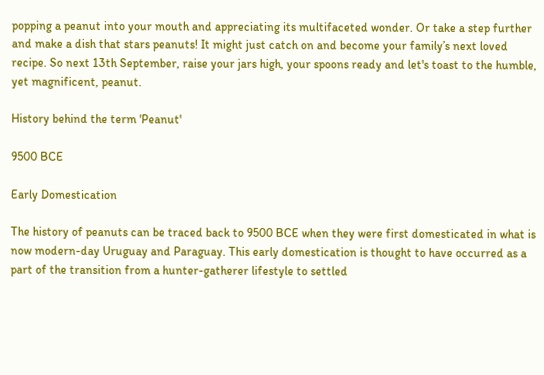popping a peanut into your mouth and appreciating its multifaceted wonder. Or take a step further and make a dish that stars peanuts! It might just catch on and become your family’s next loved recipe. So next 13th September, raise your jars high, your spoons ready and let's toast to the humble, yet magnificent, peanut.

History behind the term 'Peanut'

9500 BCE

Early Domestication

The history of peanuts can be traced back to 9500 BCE when they were first domesticated in what is now modern-day Uruguay and Paraguay. This early domestication is thought to have occurred as a part of the transition from a hunter-gatherer lifestyle to settled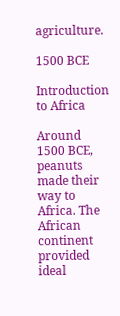agriculture.

1500 BCE

Introduction to Africa

Around 1500 BCE, peanuts made their way to Africa. The African continent provided ideal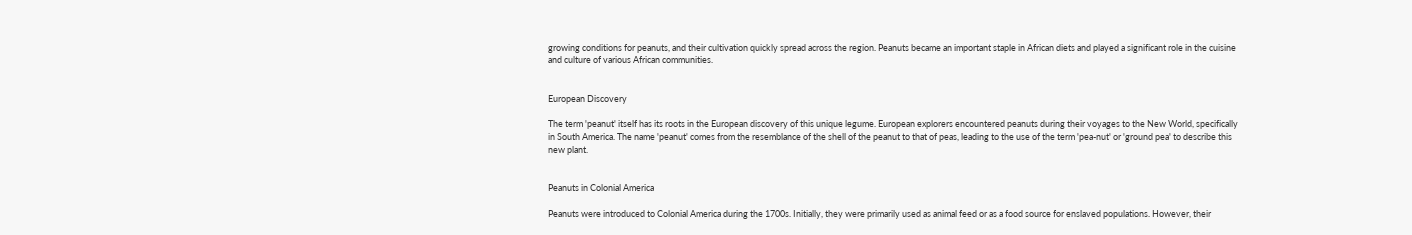growing conditions for peanuts, and their cultivation quickly spread across the region. Peanuts became an important staple in African diets and played a significant role in the cuisine and culture of various African communities.


European Discovery

The term 'peanut' itself has its roots in the European discovery of this unique legume. European explorers encountered peanuts during their voyages to the New World, specifically in South America. The name 'peanut' comes from the resemblance of the shell of the peanut to that of peas, leading to the use of the term 'pea-nut' or 'ground pea' to describe this new plant.


Peanuts in Colonial America

Peanuts were introduced to Colonial America during the 1700s. Initially, they were primarily used as animal feed or as a food source for enslaved populations. However, their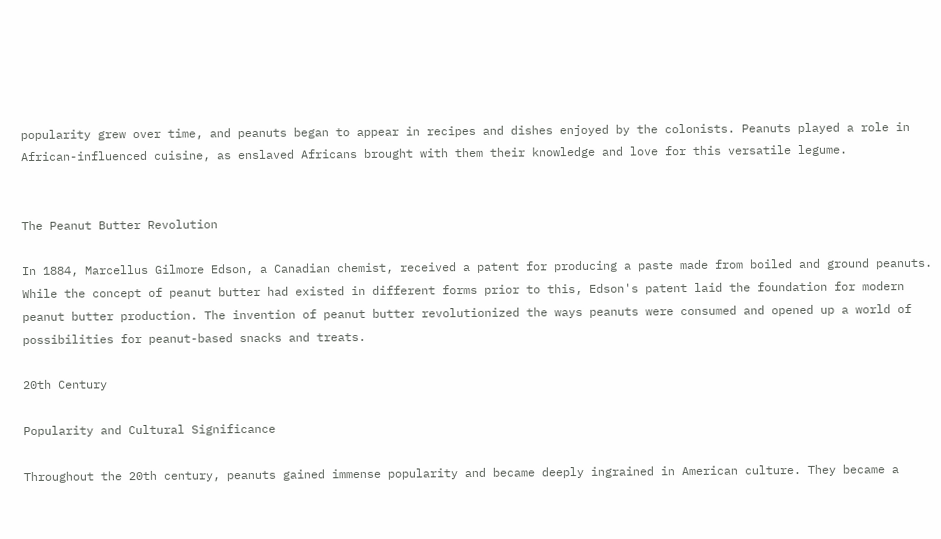popularity grew over time, and peanuts began to appear in recipes and dishes enjoyed by the colonists. Peanuts played a role in African-influenced cuisine, as enslaved Africans brought with them their knowledge and love for this versatile legume.


The Peanut Butter Revolution

In 1884, Marcellus Gilmore Edson, a Canadian chemist, received a patent for producing a paste made from boiled and ground peanuts. While the concept of peanut butter had existed in different forms prior to this, Edson's patent laid the foundation for modern peanut butter production. The invention of peanut butter revolutionized the ways peanuts were consumed and opened up a world of possibilities for peanut-based snacks and treats.

20th Century

Popularity and Cultural Significance

Throughout the 20th century, peanuts gained immense popularity and became deeply ingrained in American culture. They became a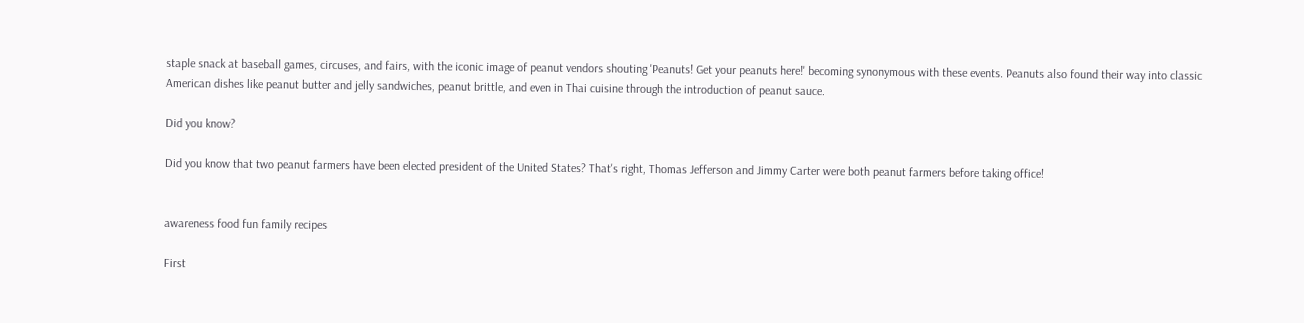staple snack at baseball games, circuses, and fairs, with the iconic image of peanut vendors shouting 'Peanuts! Get your peanuts here!' becoming synonymous with these events. Peanuts also found their way into classic American dishes like peanut butter and jelly sandwiches, peanut brittle, and even in Thai cuisine through the introduction of peanut sauce.

Did you know?

Did you know that two peanut farmers have been elected president of the United States? That's right, Thomas Jefferson and Jimmy Carter were both peanut farmers before taking office!


awareness food fun family recipes

First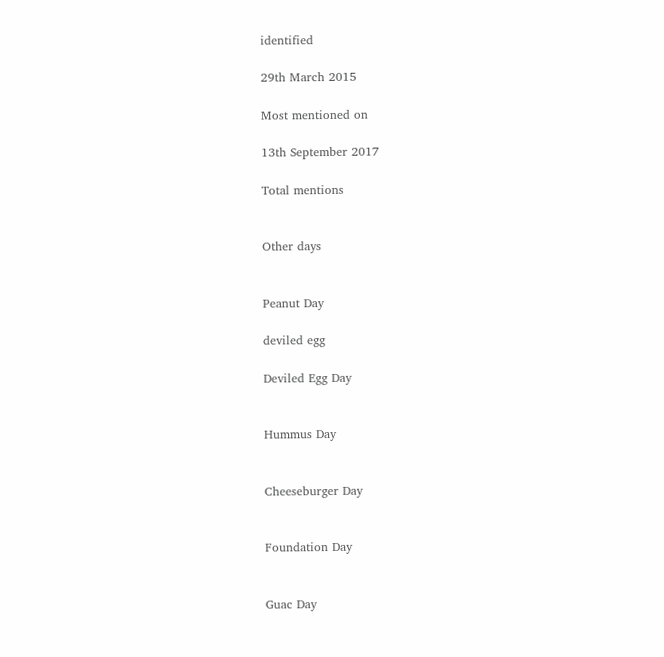identified

29th March 2015

Most mentioned on

13th September 2017

Total mentions


Other days


Peanut Day

deviled egg

Deviled Egg Day


Hummus Day


Cheeseburger Day


Foundation Day


Guac Day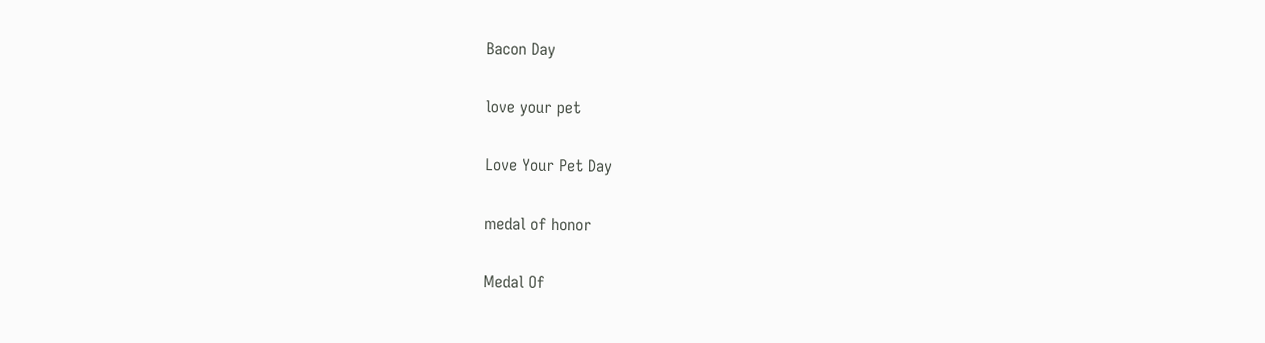Bacon Day

love your pet

Love Your Pet Day

medal of honor

Medal Of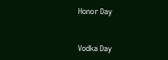Honor Day


Vodka Day